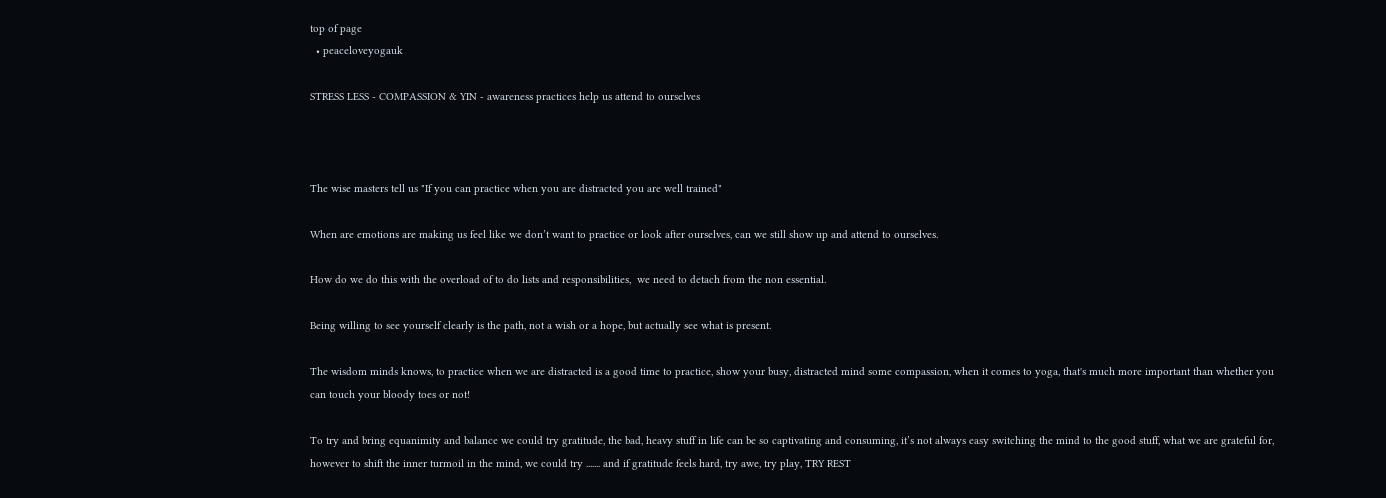top of page
  • peaceloveyogauk

STRESS LESS - COMPASSION & YIN - awareness practices help us attend to ourselves



The wise masters tell us "If you can practice when you are distracted you are well trained"

When are emotions are making us feel like we don’t want to practice or look after ourselves, can we still show up and attend to ourselves.

How do we do this with the overload of to do lists and responsibilities,  we need to detach from the non essential.

Being willing to see yourself clearly is the path, not a wish or a hope, but actually see what is present.

The wisdom minds knows, to practice when we are distracted is a good time to practice, show your busy, distracted mind some compassion, when it comes to yoga, that's much more important than whether you can touch your bloody toes or not!

To try and bring equanimity and balance we could try gratitude, the bad, heavy stuff in life can be so captivating and consuming, it’s not always easy switching the mind to the good stuff, what we are grateful for, however to shift the inner turmoil in the mind, we could try ....... and if gratitude feels hard, try awe, try play, TRY REST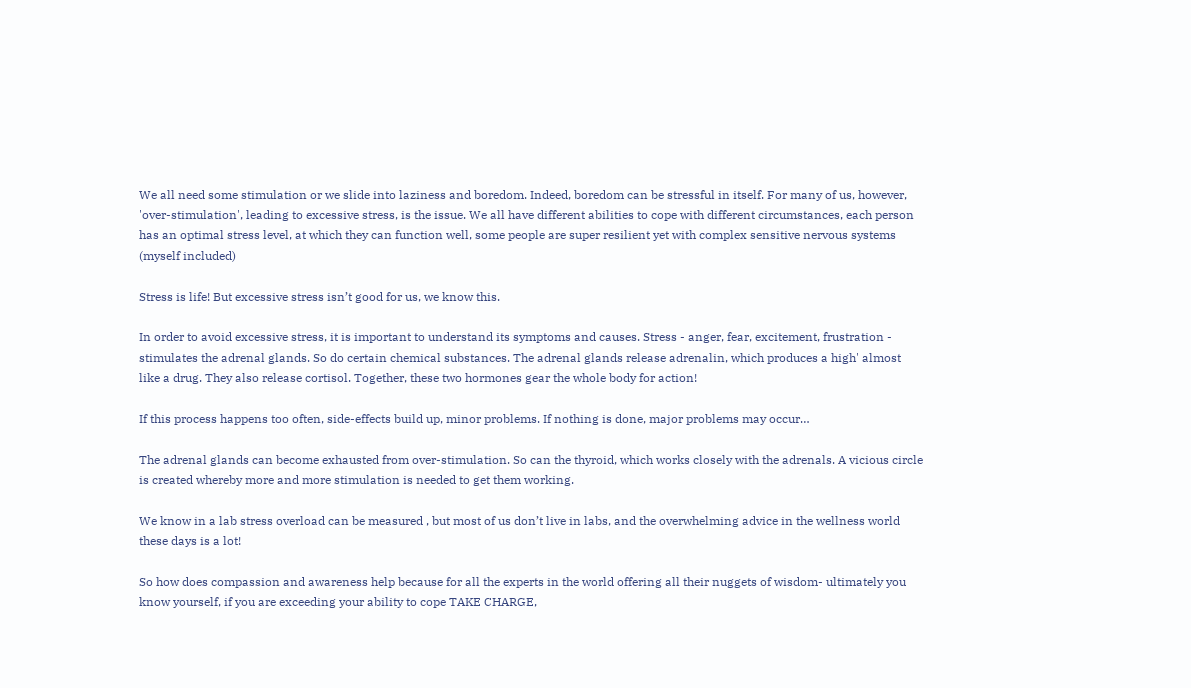We all need some stimulation or we slide into laziness and boredom. Indeed, boredom can be stressful in itself. For many of us, however, 'over-stimulation', leading to excessive stress, is the issue. We all have different abilities to cope with different circumstances, each person has an optimal stress level, at which they can function well, some people are super resilient yet with complex sensitive nervous systems (myself included)

Stress is life! But excessive stress isn’t good for us, we know this.

In order to avoid excessive stress, it is important to understand its symptoms and causes. Stress - anger, fear, excitement, frustration - stimulates the adrenal glands. So do certain chemical substances. The adrenal glands release adrenalin, which produces a high' almost like a drug. They also release cortisol. Together, these two hormones gear the whole body for action!

If this process happens too often, side-effects build up, minor problems. If nothing is done, major problems may occur…

The adrenal glands can become exhausted from over-stimulation. So can the thyroid, which works closely with the adrenals. A vicious circle is created whereby more and more stimulation is needed to get them working.

We know in a lab stress overload can be measured , but most of us don’t live in labs, and the overwhelming advice in the wellness world these days is a lot!

So how does compassion and awareness help because for all the experts in the world offering all their nuggets of wisdom- ultimately you know yourself, if you are exceeding your ability to cope TAKE CHARGE,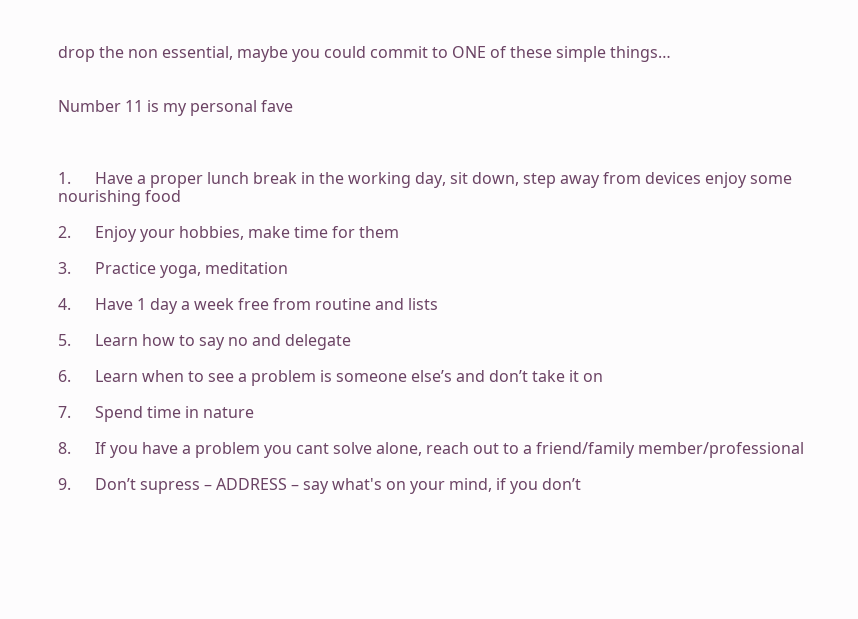drop the non essential, maybe you could commit to ONE of these simple things…


Number 11 is my personal fave



1.      Have a proper lunch break in the working day, sit down, step away from devices enjoy some nourishing food

2.      Enjoy your hobbies, make time for them

3.      Practice yoga, meditation

4.      Have 1 day a week free from routine and lists

5.      Learn how to say no and delegate

6.      Learn when to see a problem is someone else’s and don’t take it on

7.      Spend time in nature

8.      If you have a problem you cant solve alone, reach out to a friend/family member/professional

9.      Don’t supress – ADDRESS – say what's on your mind, if you don’t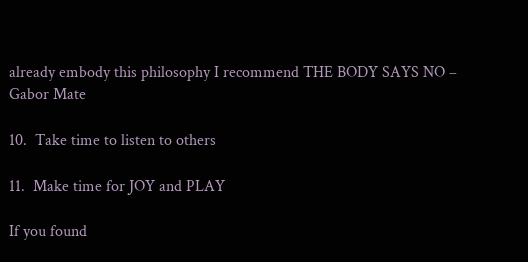already embody this philosophy I recommend THE BODY SAYS NO – Gabor Mate

10.  Take time to listen to others

11.  Make time for JOY and PLAY

If you found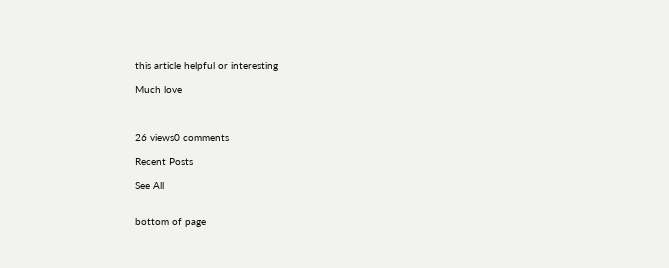this article helpful or interesting

Much love



26 views0 comments

Recent Posts

See All


bottom of page